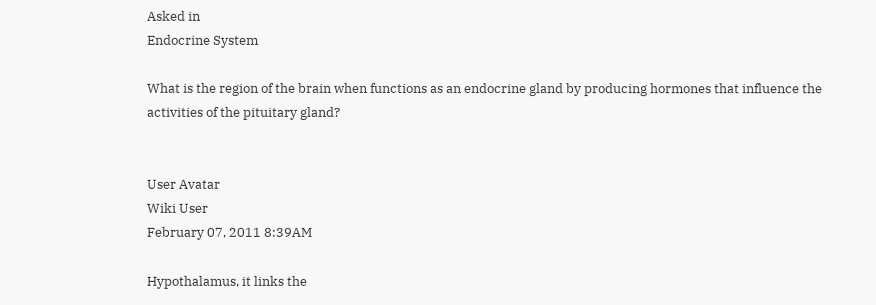Asked in
Endocrine System

What is the region of the brain when functions as an endocrine gland by producing hormones that influence the activities of the pituitary gland?


User Avatar
Wiki User
February 07, 2011 8:39AM

Hypothalamus, it links the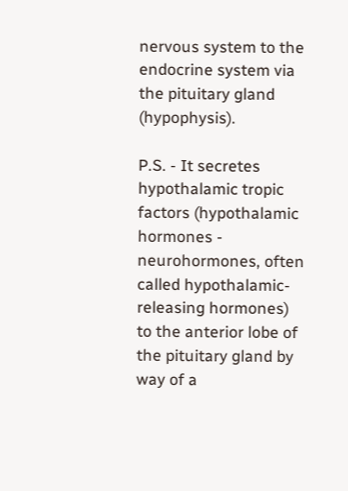nervous system to the endocrine system via the pituitary gland (hypophysis).

P.S. - It secretes hypothalamic tropic factors (hypothalamic hormones - neurohormones, often called hypothalamic-releasing hormones) to the anterior lobe of the pituitary gland by way of a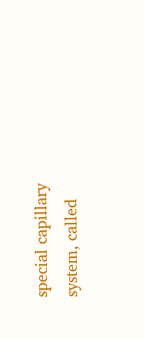special capillary system, called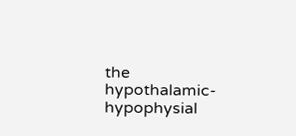the hypothalamic-hypophysial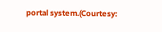portal system.(Courtesy: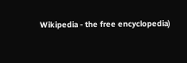Wikipedia - the free encyclopedia)